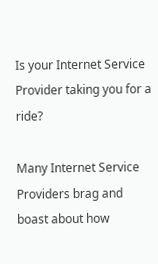Is your Internet Service Provider taking you for a ride?

Many Internet Service Providers brag and boast about how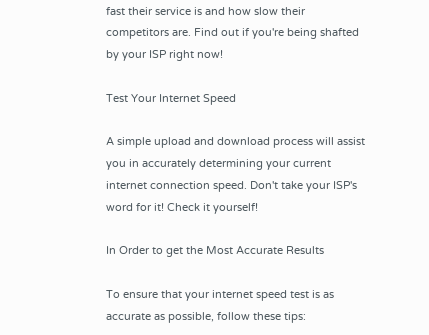fast their service is and how slow their competitors are. Find out if you're being shafted by your ISP right now!

Test Your Internet Speed

A simple upload and download process will assist you in accurately determining your current internet connection speed. Don't take your ISP's word for it! Check it yourself!

In Order to get the Most Accurate Results

To ensure that your internet speed test is as accurate as possible, follow these tips: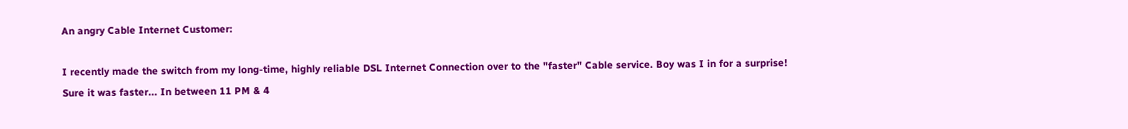An angry Cable Internet Customer:

I recently made the switch from my long-time, highly reliable DSL Internet Connection over to the "faster" Cable service. Boy was I in for a surprise! Sure it was faster... In between 11 PM & 4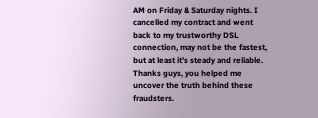AM on Friday & Saturday nights. I cancelled my contract and went back to my trustworthy DSL connection, may not be the fastest, but at least it's steady and reliable. Thanks guys, you helped me uncover the truth behind these fraudsters.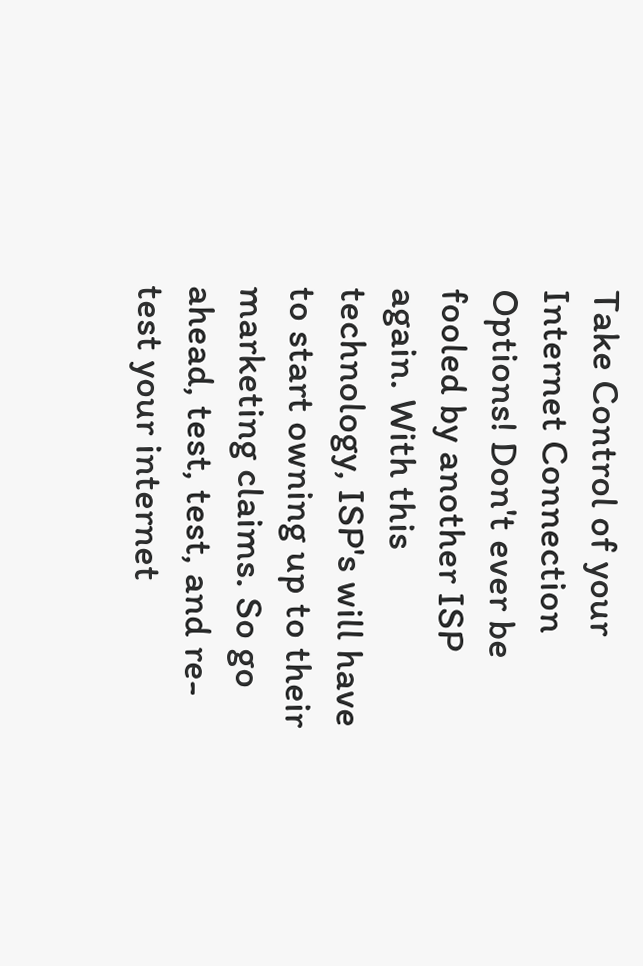Take Control of your Internet Connection Options! Don't ever be fooled by another ISP again. With this technology, ISP's will have to start owning up to their marketing claims. So go ahead, test, test, and re-test your internet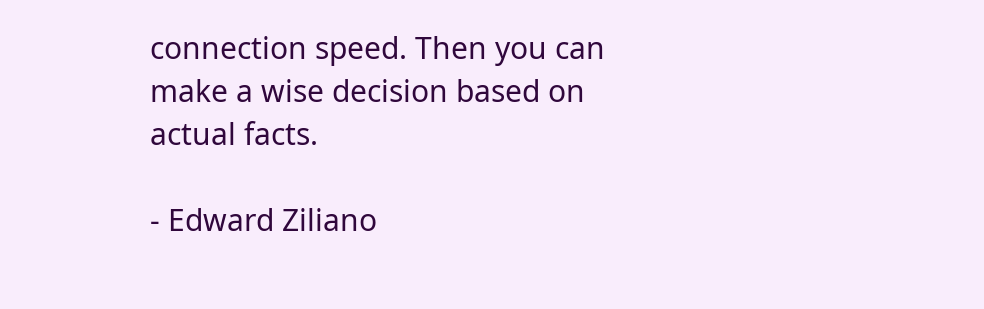connection speed. Then you can make a wise decision based on actual facts.

- Edward Ziliano